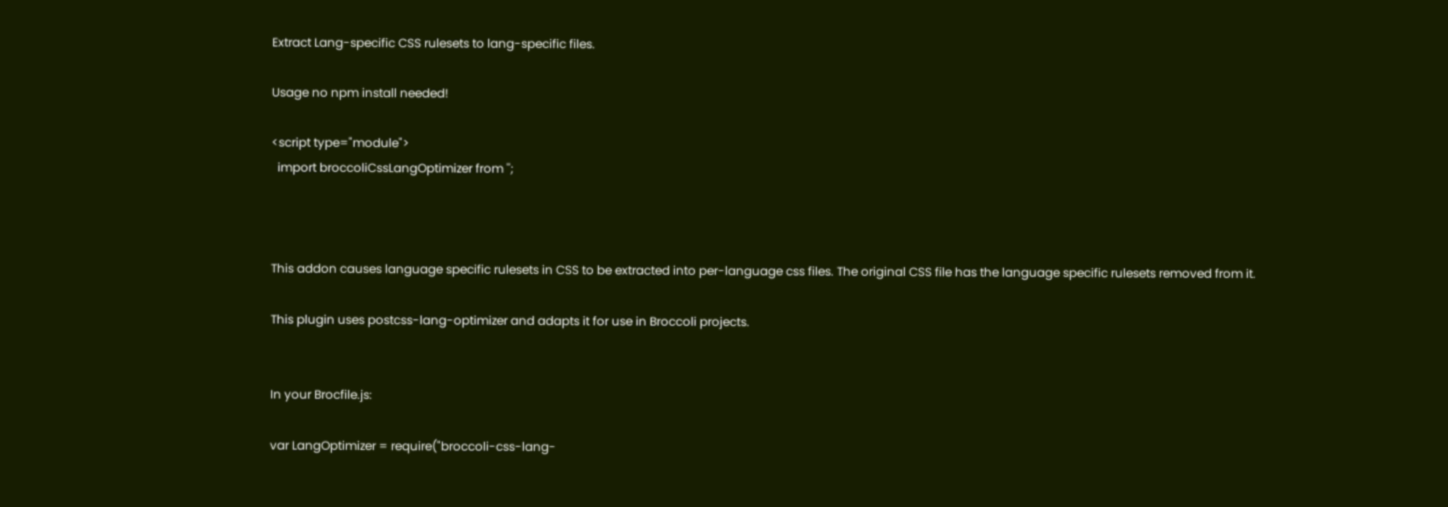Extract Lang-specific CSS rulesets to lang-specific files.

Usage no npm install needed!

<script type="module">
  import broccoliCssLangOptimizer from '';



This addon causes language specific rulesets in CSS to be extracted into per-language css files. The original CSS file has the language specific rulesets removed from it.

This plugin uses postcss-lang-optimizer and adapts it for use in Broccoli projects.


In your Brocfile.js:

var LangOptimizer = require("broccoli-css-lang-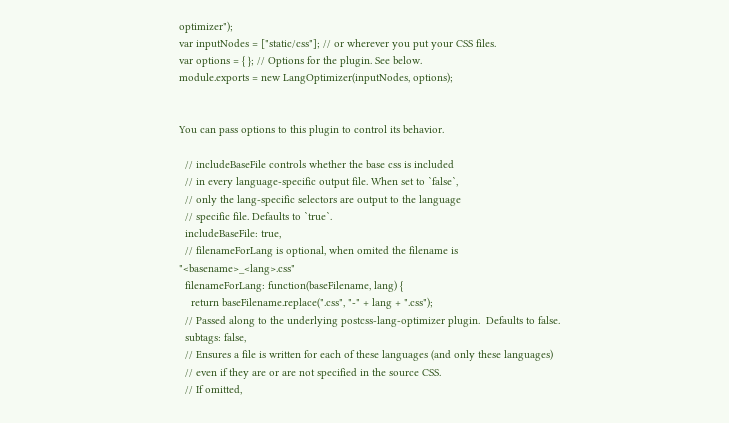optimizer");
var inputNodes = ["static/css"]; // or wherever you put your CSS files.
var options = { }; // Options for the plugin. See below.
module.exports = new LangOptimizer(inputNodes, options);


You can pass options to this plugin to control its behavior.

  // includeBaseFile controls whether the base css is included
  // in every language-specific output file. When set to `false`,
  // only the lang-specific selectors are output to the language
  // specific file. Defaults to `true`.
  includeBaseFile: true,
  // filenameForLang is optional, when omited the filename is "<basename>_<lang>.css"
  filenameForLang: function(baseFilename, lang) {
    return baseFilename.replace(".css", "-" + lang + ".css");
  // Passed along to the underlying postcss-lang-optimizer plugin.  Defaults to false.
  subtags: false,
  // Ensures a file is written for each of these languages (and only these languages)
  // even if they are or are not specified in the source CSS.
  // If omitted,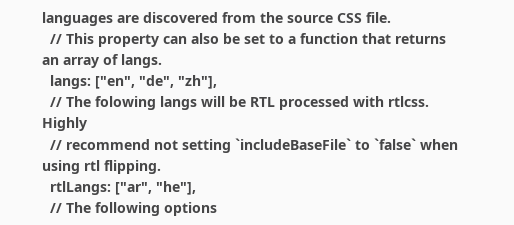languages are discovered from the source CSS file.
  // This property can also be set to a function that returns an array of langs.
  langs: ["en", "de", "zh"],
  // The folowing langs will be RTL processed with rtlcss. Highly
  // recommend not setting `includeBaseFile` to `false` when using rtl flipping.
  rtlLangs: ["ar", "he"],
  // The following options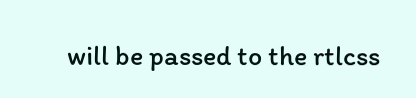will be passed to the rtlcss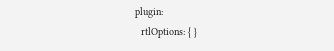plugin:
  rtlOptions: { }